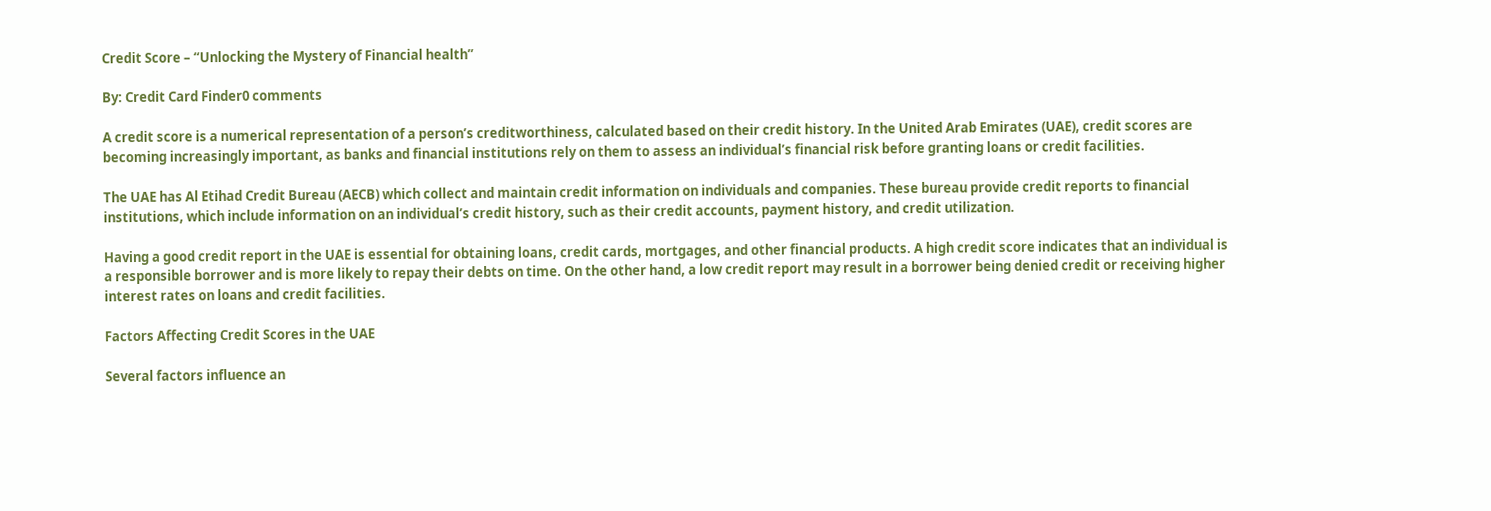Credit Score – “Unlocking the Mystery of Financial health”

By: Credit Card Finder0 comments

A credit score is a numerical representation of a person’s creditworthiness, calculated based on their credit history. In the United Arab Emirates (UAE), credit scores are becoming increasingly important, as banks and financial institutions rely on them to assess an individual’s financial risk before granting loans or credit facilities.

The UAE has Al Etihad Credit Bureau (AECB) which collect and maintain credit information on individuals and companies. These bureau provide credit reports to financial institutions, which include information on an individual’s credit history, such as their credit accounts, payment history, and credit utilization.

Having a good credit report in the UAE is essential for obtaining loans, credit cards, mortgages, and other financial products. A high credit score indicates that an individual is a responsible borrower and is more likely to repay their debts on time. On the other hand, a low credit report may result in a borrower being denied credit or receiving higher interest rates on loans and credit facilities.

Factors Affecting Credit Scores in the UAE

Several factors influence an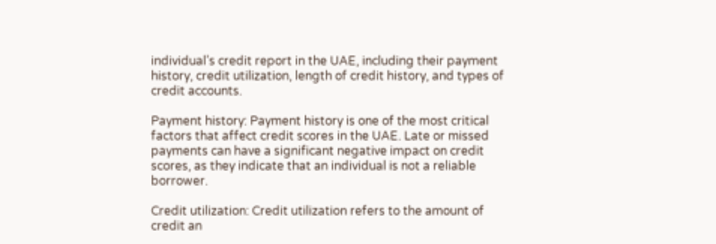individual’s credit report in the UAE, including their payment history, credit utilization, length of credit history, and types of credit accounts.

Payment history: Payment history is one of the most critical factors that affect credit scores in the UAE. Late or missed payments can have a significant negative impact on credit scores, as they indicate that an individual is not a reliable borrower.

Credit utilization: Credit utilization refers to the amount of credit an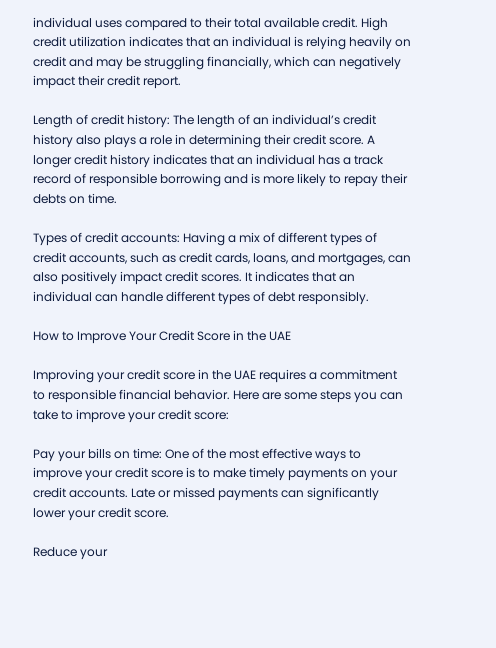individual uses compared to their total available credit. High credit utilization indicates that an individual is relying heavily on credit and may be struggling financially, which can negatively impact their credit report.

Length of credit history: The length of an individual’s credit history also plays a role in determining their credit score. A longer credit history indicates that an individual has a track record of responsible borrowing and is more likely to repay their debts on time.

Types of credit accounts: Having a mix of different types of credit accounts, such as credit cards, loans, and mortgages, can also positively impact credit scores. It indicates that an individual can handle different types of debt responsibly.

How to Improve Your Credit Score in the UAE

Improving your credit score in the UAE requires a commitment to responsible financial behavior. Here are some steps you can take to improve your credit score:

Pay your bills on time: One of the most effective ways to improve your credit score is to make timely payments on your credit accounts. Late or missed payments can significantly lower your credit score.

Reduce your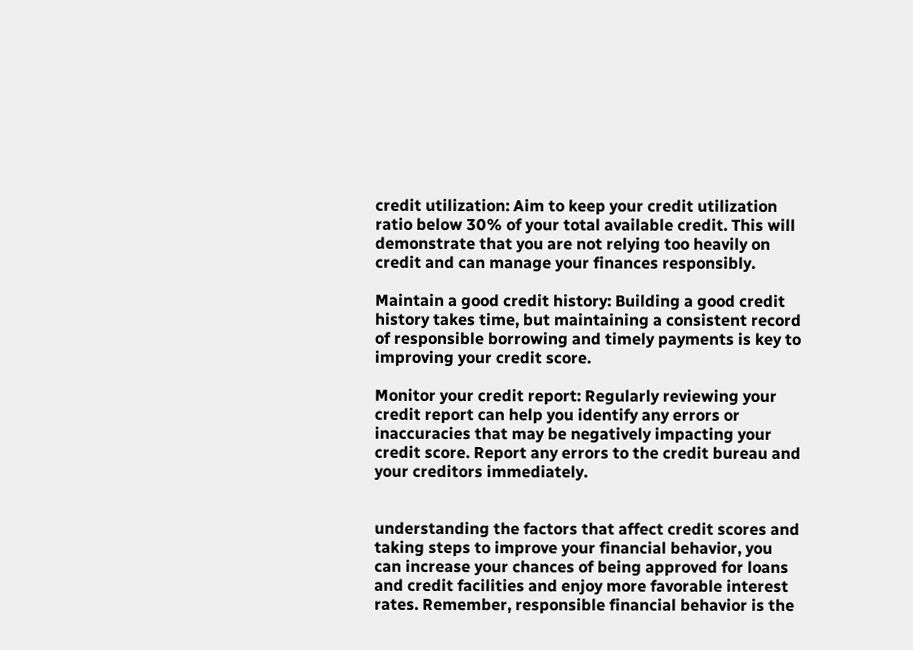credit utilization: Aim to keep your credit utilization ratio below 30% of your total available credit. This will demonstrate that you are not relying too heavily on credit and can manage your finances responsibly.

Maintain a good credit history: Building a good credit history takes time, but maintaining a consistent record of responsible borrowing and timely payments is key to improving your credit score.

Monitor your credit report: Regularly reviewing your credit report can help you identify any errors or inaccuracies that may be negatively impacting your credit score. Report any errors to the credit bureau and your creditors immediately.


understanding the factors that affect credit scores and taking steps to improve your financial behavior, you can increase your chances of being approved for loans and credit facilities and enjoy more favorable interest rates. Remember, responsible financial behavior is the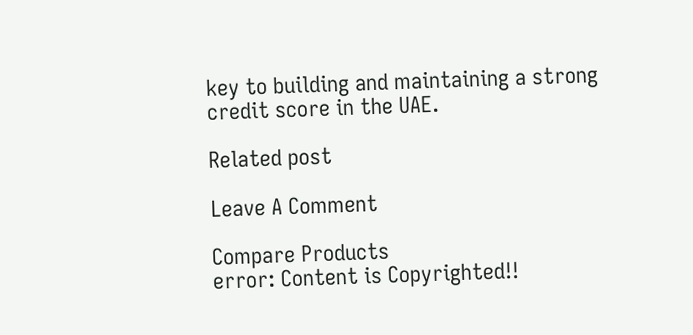key to building and maintaining a strong credit score in the UAE.

Related post

Leave A Comment

Compare Products
error: Content is Copyrighted!!